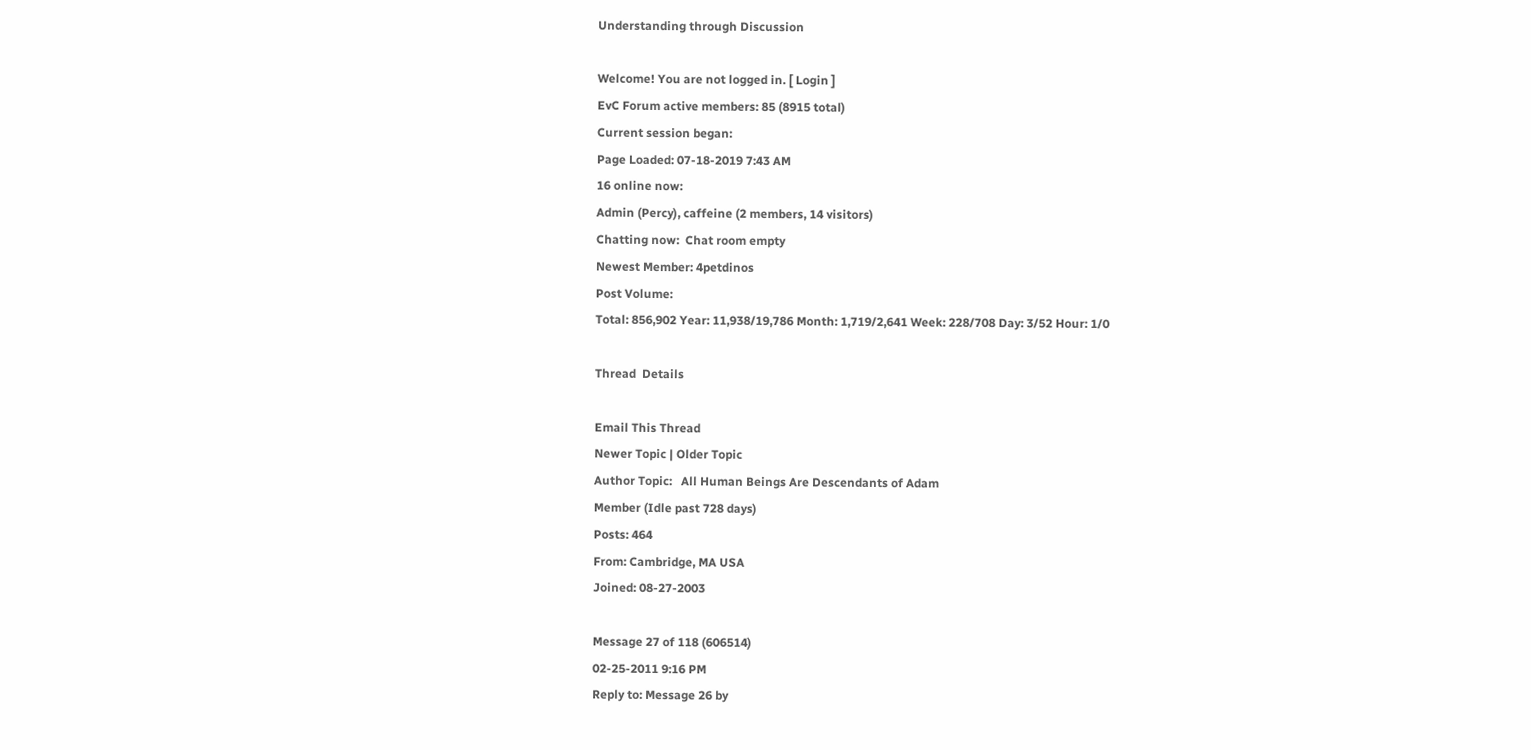Understanding through Discussion

Welcome! You are not logged in. [ Login ]
EvC Forum active members: 85 (8915 total)
Current session began:
Page Loaded: 07-18-2019 7:43 AM
16 online now:
Admin (Percy), caffeine (2 members, 14 visitors)
Chatting now:  Chat room empty
Newest Member: 4petdinos
Post Volume:
Total: 856,902 Year: 11,938/19,786 Month: 1,719/2,641 Week: 228/708 Day: 3/52 Hour: 1/0

Thread  Details

Email This Thread
Newer Topic | Older Topic
Author Topic:   All Human Beings Are Descendants of Adam
Member (Idle past 728 days)
Posts: 464
From: Cambridge, MA USA
Joined: 08-27-2003

Message 27 of 118 (606514)
02-25-2011 9:16 PM
Reply to: Message 26 by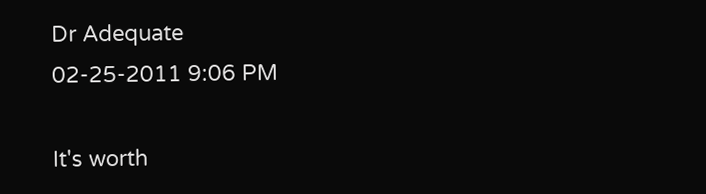Dr Adequate
02-25-2011 9:06 PM

It's worth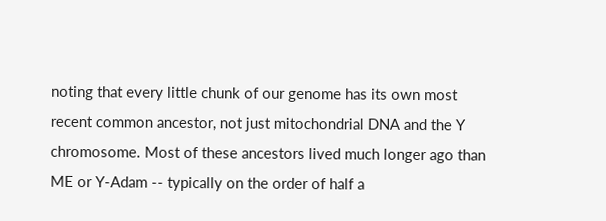noting that every little chunk of our genome has its own most recent common ancestor, not just mitochondrial DNA and the Y chromosome. Most of these ancestors lived much longer ago than ME or Y-Adam -- typically on the order of half a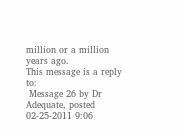million or a million years ago.
This message is a reply to:
 Message 26 by Dr Adequate, posted 02-25-2011 9:06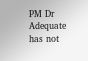PM Dr Adequate has not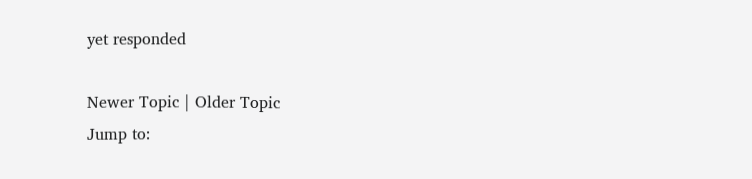yet responded

Newer Topic | Older Topic
Jump to: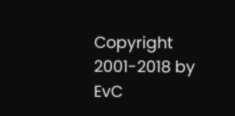Copyright 2001-2018 by EvC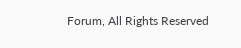Forum, All Rights Reserved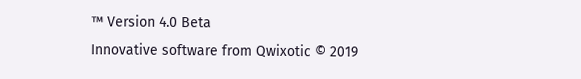™ Version 4.0 Beta
Innovative software from Qwixotic © 2019